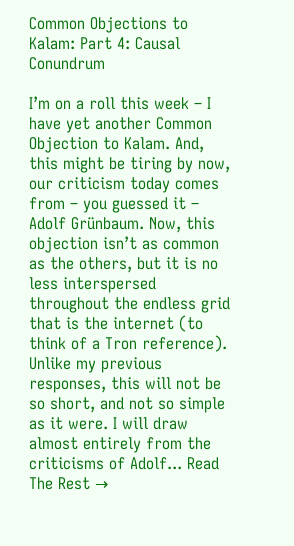Common Objections to Kalam: Part 4: Causal Conundrum

I’m on a roll this week – I have yet another Common Objection to Kalam. And, this might be tiring by now, our criticism today comes from – you guessed it – Adolf Grünbaum. Now, this objection isn’t as common as the others, but it is no less interspersed throughout the endless grid that is the internet (to think of a Tron reference). Unlike my previous responses, this will not be so short, and not so simple as it were. I will draw almost entirely from the criticisms of Adolf... Read The Rest →